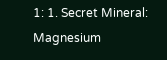1: 1. Secret Mineral: Magnesium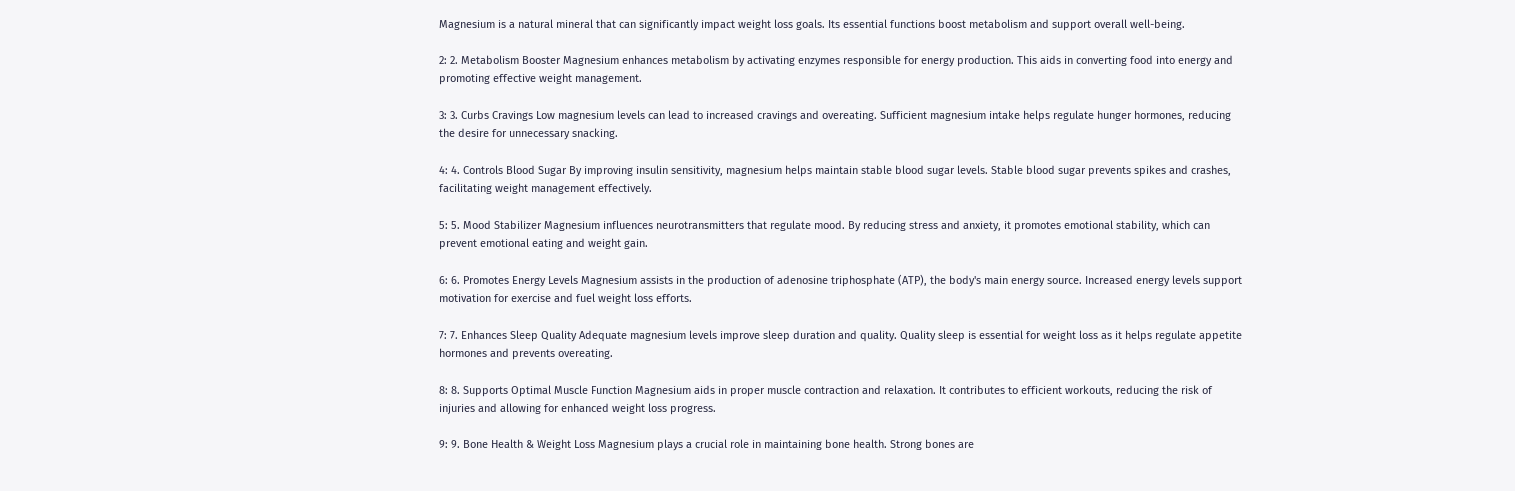Magnesium is a natural mineral that can significantly impact weight loss goals. Its essential functions boost metabolism and support overall well-being.

2: 2. Metabolism Booster Magnesium enhances metabolism by activating enzymes responsible for energy production. This aids in converting food into energy and promoting effective weight management.

3: 3. Curbs Cravings Low magnesium levels can lead to increased cravings and overeating. Sufficient magnesium intake helps regulate hunger hormones, reducing the desire for unnecessary snacking.

4: 4. Controls Blood Sugar By improving insulin sensitivity, magnesium helps maintain stable blood sugar levels. Stable blood sugar prevents spikes and crashes, facilitating weight management effectively.

5: 5. Mood Stabilizer Magnesium influences neurotransmitters that regulate mood. By reducing stress and anxiety, it promotes emotional stability, which can prevent emotional eating and weight gain.

6: 6. Promotes Energy Levels Magnesium assists in the production of adenosine triphosphate (ATP), the body's main energy source. Increased energy levels support motivation for exercise and fuel weight loss efforts.

7: 7. Enhances Sleep Quality Adequate magnesium levels improve sleep duration and quality. Quality sleep is essential for weight loss as it helps regulate appetite hormones and prevents overeating.

8: 8. Supports Optimal Muscle Function Magnesium aids in proper muscle contraction and relaxation. It contributes to efficient workouts, reducing the risk of injuries and allowing for enhanced weight loss progress.

9: 9. Bone Health & Weight Loss Magnesium plays a crucial role in maintaining bone health. Strong bones are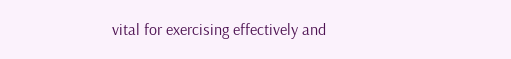vital for exercising effectively and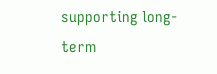supporting long-term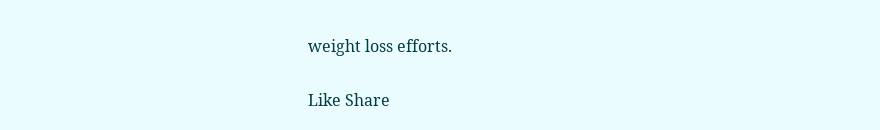weight loss efforts.

Like Share